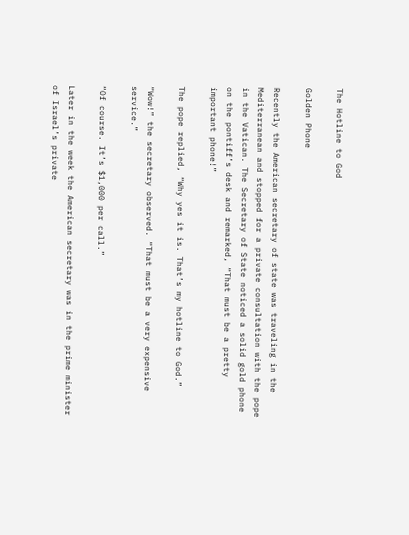The Hotline to God

Golden Phone

Recently the American secretary of state was traveling in the Mediterranean and stopped for a private consultation with the pope in the Vatican. The Secretary of State noticed a solid gold phone on the pontiff’s desk and remarked, “That must be a pretty important phone!”

The pope replied, “Why yes it is. That’s my hotline to God.”

“Wow!” the secretary observed. “That must be a very expensive service.”

“Of course. It’s $1,000 per call.”

Later in the week the American secretary was in the prime minister of Israel’s private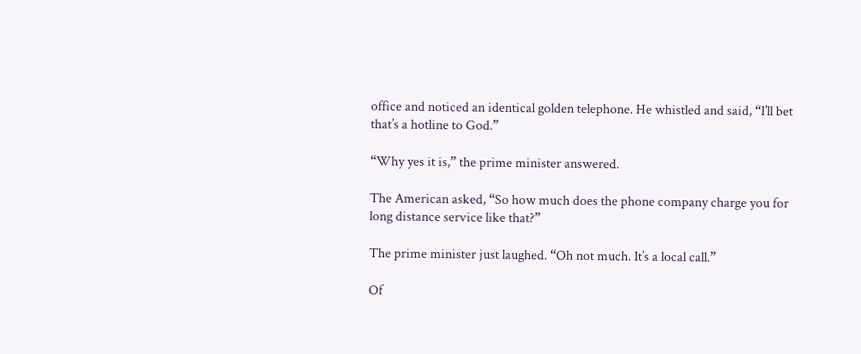office and noticed an identical golden telephone. He whistled and said, “I’ll bet that’s a hotline to God.”

“Why yes it is,” the prime minister answered.

The American asked, “So how much does the phone company charge you for long distance service like that?”

The prime minister just laughed. “Oh not much. It’s a local call.”

Of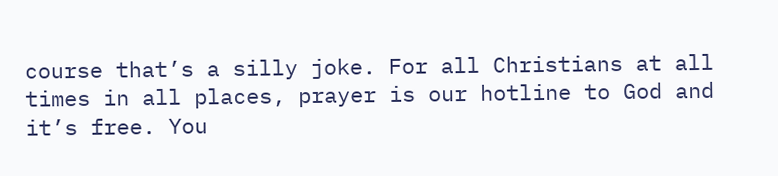course that’s a silly joke. For all Christians at all times in all places, prayer is our hotline to God and it’s free. You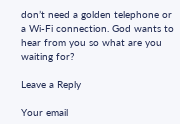don’t need a golden telephone or a Wi-Fi connection. God wants to hear from you so what are you waiting for?

Leave a Reply

Your email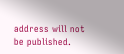address will not be published.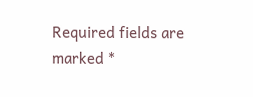Required fields are marked *